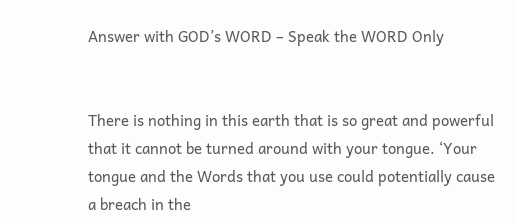Answer with GOD’s WORD – Speak the WORD Only


There is nothing in this earth that is so great and powerful that it cannot be turned around with your tongue. ‘Your tongue and the Words that you use could potentially cause a breach in the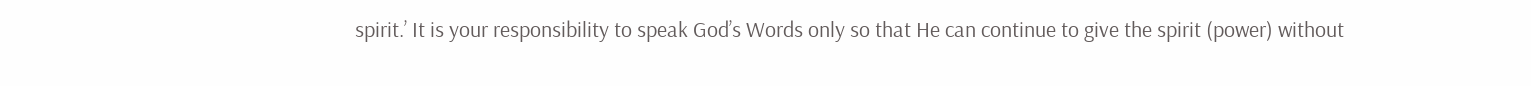spirit.’ It is your responsibility to speak God’s Words only so that He can continue to give the spirit (power) without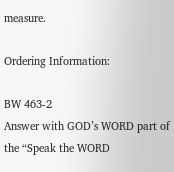measure.

Ordering Information:

BW 463-2
Answer with GOD’s WORD part of the “Speak the WORD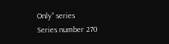Only” series
Series number 270